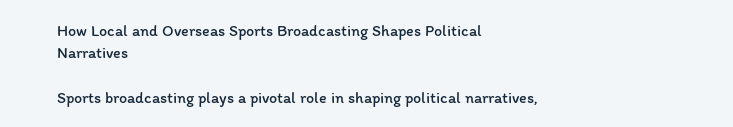How Local and Overseas Sports Broadcasting Shapes Political Narratives

Sports broadcasting plays a pivotal role in shaping political narratives,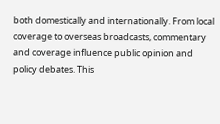both domestically and internationally. From local coverage to overseas broadcasts, commentary and coverage influence public opinion and policy debates. This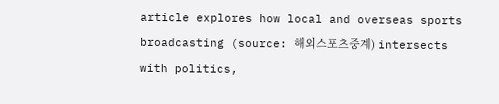article explores how local and overseas sports broadcasting (source: 해외스포츠중계) intersects with politics,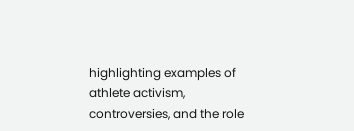highlighting examples of athlete activism, controversies, and the role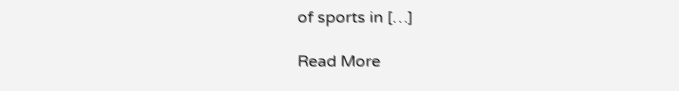of sports in […]

Read More